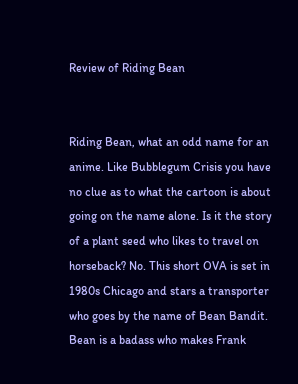Review of Riding Bean


Riding Bean, what an odd name for an anime. Like Bubblegum Crisis you have no clue as to what the cartoon is about going on the name alone. Is it the story of a plant seed who likes to travel on horseback? No. This short OVA is set in 1980s Chicago and stars a transporter who goes by the name of Bean Bandit. Bean is a badass who makes Frank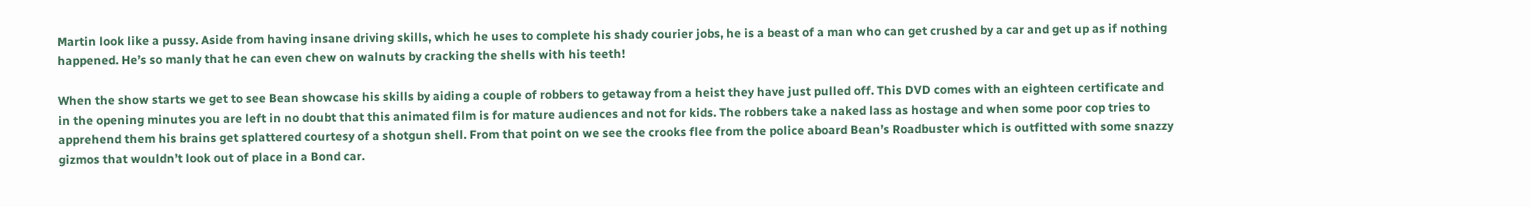Martin look like a pussy. Aside from having insane driving skills, which he uses to complete his shady courier jobs, he is a beast of a man who can get crushed by a car and get up as if nothing happened. He’s so manly that he can even chew on walnuts by cracking the shells with his teeth!

When the show starts we get to see Bean showcase his skills by aiding a couple of robbers to getaway from a heist they have just pulled off. This DVD comes with an eighteen certificate and in the opening minutes you are left in no doubt that this animated film is for mature audiences and not for kids. The robbers take a naked lass as hostage and when some poor cop tries to apprehend them his brains get splattered courtesy of a shotgun shell. From that point on we see the crooks flee from the police aboard Bean’s Roadbuster which is outfitted with some snazzy gizmos that wouldn’t look out of place in a Bond car.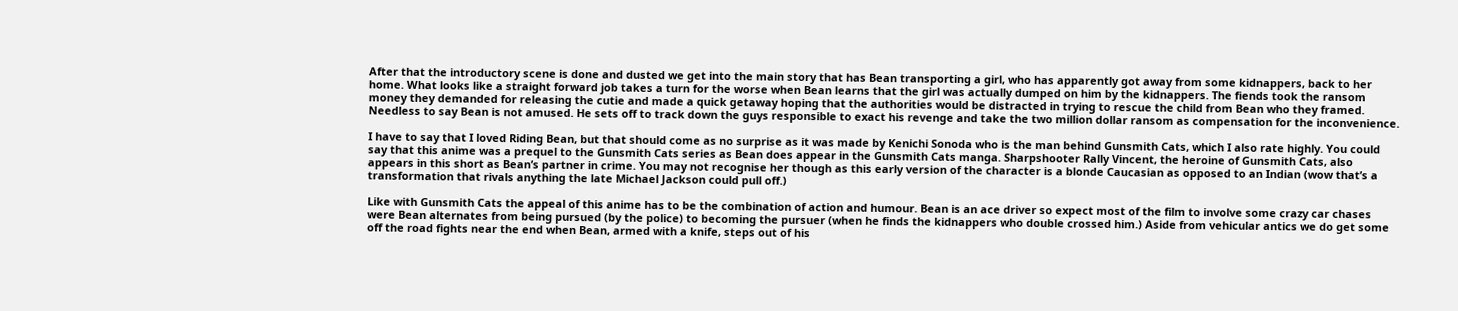After that the introductory scene is done and dusted we get into the main story that has Bean transporting a girl, who has apparently got away from some kidnappers, back to her home. What looks like a straight forward job takes a turn for the worse when Bean learns that the girl was actually dumped on him by the kidnappers. The fiends took the ransom money they demanded for releasing the cutie and made a quick getaway hoping that the authorities would be distracted in trying to rescue the child from Bean who they framed. Needless to say Bean is not amused. He sets off to track down the guys responsible to exact his revenge and take the two million dollar ransom as compensation for the inconvenience.

I have to say that I loved Riding Bean, but that should come as no surprise as it was made by Kenichi Sonoda who is the man behind Gunsmith Cats, which I also rate highly. You could say that this anime was a prequel to the Gunsmith Cats series as Bean does appear in the Gunsmith Cats manga. Sharpshooter Rally Vincent, the heroine of Gunsmith Cats, also appears in this short as Bean’s partner in crime. You may not recognise her though as this early version of the character is a blonde Caucasian as opposed to an Indian (wow that’s a transformation that rivals anything the late Michael Jackson could pull off.)

Like with Gunsmith Cats the appeal of this anime has to be the combination of action and humour. Bean is an ace driver so expect most of the film to involve some crazy car chases were Bean alternates from being pursued (by the police) to becoming the pursuer (when he finds the kidnappers who double crossed him.) Aside from vehicular antics we do get some off the road fights near the end when Bean, armed with a knife, steps out of his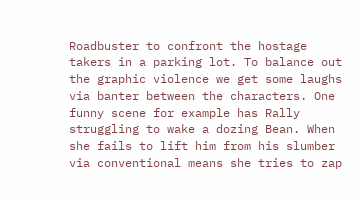Roadbuster to confront the hostage takers in a parking lot. To balance out the graphic violence we get some laughs via banter between the characters. One funny scene for example has Rally struggling to wake a dozing Bean. When she fails to lift him from his slumber via conventional means she tries to zap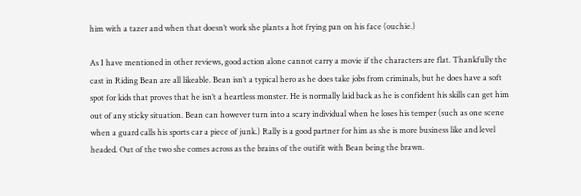him with a tazer and when that doesn’t work she plants a hot frying pan on his face (ouchie.)

As I have mentioned in other reviews, good action alone cannot carry a movie if the characters are flat. Thankfully the cast in Riding Bean are all likeable. Bean isn’t a typical hero as he does take jobs from criminals, but he does have a soft spot for kids that proves that he isn’t a heartless monster. He is normally laid back as he is confident his skills can get him out of any sticky situation. Bean can however turn into a scary individual when he loses his temper (such as one scene when a guard calls his sports car a piece of junk.) Rally is a good partner for him as she is more business like and level headed. Out of the two she comes across as the brains of the outifit with Bean being the brawn.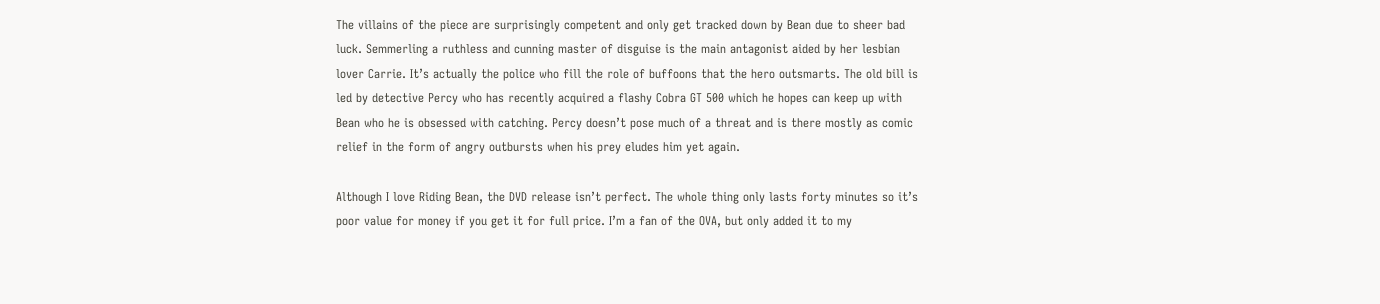The villains of the piece are surprisingly competent and only get tracked down by Bean due to sheer bad luck. Semmerling a ruthless and cunning master of disguise is the main antagonist aided by her lesbian lover Carrie. It’s actually the police who fill the role of buffoons that the hero outsmarts. The old bill is led by detective Percy who has recently acquired a flashy Cobra GT 500 which he hopes can keep up with Bean who he is obsessed with catching. Percy doesn’t pose much of a threat and is there mostly as comic relief in the form of angry outbursts when his prey eludes him yet again.

Although I love Riding Bean, the DVD release isn’t perfect. The whole thing only lasts forty minutes so it’s poor value for money if you get it for full price. I’m a fan of the OVA, but only added it to my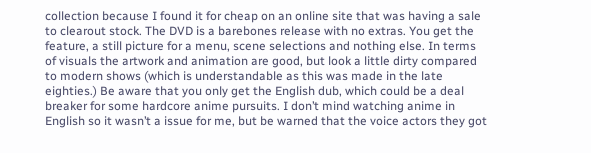collection because I found it for cheap on an online site that was having a sale to clearout stock. The DVD is a barebones release with no extras. You get the feature, a still picture for a menu, scene selections and nothing else. In terms of visuals the artwork and animation are good, but look a little dirty compared to modern shows (which is understandable as this was made in the late eighties.) Be aware that you only get the English dub, which could be a deal breaker for some hardcore anime pursuits. I don’t mind watching anime in English so it wasn’t a issue for me, but be warned that the voice actors they got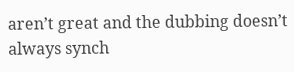aren’t great and the dubbing doesn’t always synch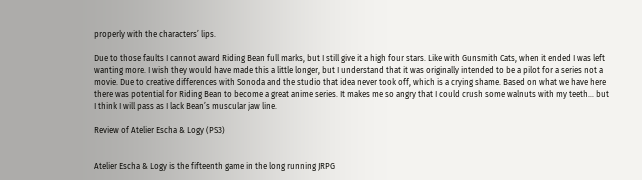properly with the characters’ lips.

Due to those faults I cannot award Riding Bean full marks, but I still give it a high four stars. Like with Gunsmith Cats, when it ended I was left wanting more. I wish they would have made this a little longer, but I understand that it was originally intended to be a pilot for a series not a movie. Due to creative differences with Sonoda and the studio that idea never took off, which is a crying shame. Based on what we have here there was potential for Riding Bean to become a great anime series. It makes me so angry that I could crush some walnuts with my teeth… but I think I will pass as I lack Bean’s muscular jaw line.

Review of Atelier Escha & Logy (PS3)


Atelier Escha & Logy is the fifteenth game in the long running JRPG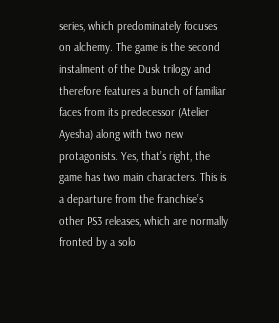series, which predominately focuses on alchemy. The game is the second instalment of the Dusk trilogy and therefore features a bunch of familiar faces from its predecessor (Atelier Ayesha) along with two new protagonists. Yes, that’s right, the game has two main characters. This is a departure from the franchise’s other PS3 releases, which are normally fronted by a solo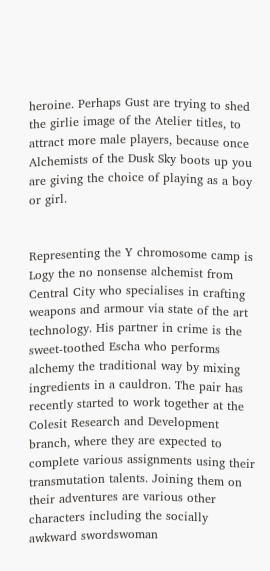heroine. Perhaps Gust are trying to shed the girlie image of the Atelier titles, to attract more male players, because once Alchemists of the Dusk Sky boots up you are giving the choice of playing as a boy or girl.


Representing the Y chromosome camp is Logy the no nonsense alchemist from Central City who specialises in crafting weapons and armour via state of the art technology. His partner in crime is the sweet-toothed Escha who performs alchemy the traditional way by mixing ingredients in a cauldron. The pair has recently started to work together at the Colesit Research and Development branch, where they are expected to complete various assignments using their transmutation talents. Joining them on their adventures are various other characters including the socially awkward swordswoman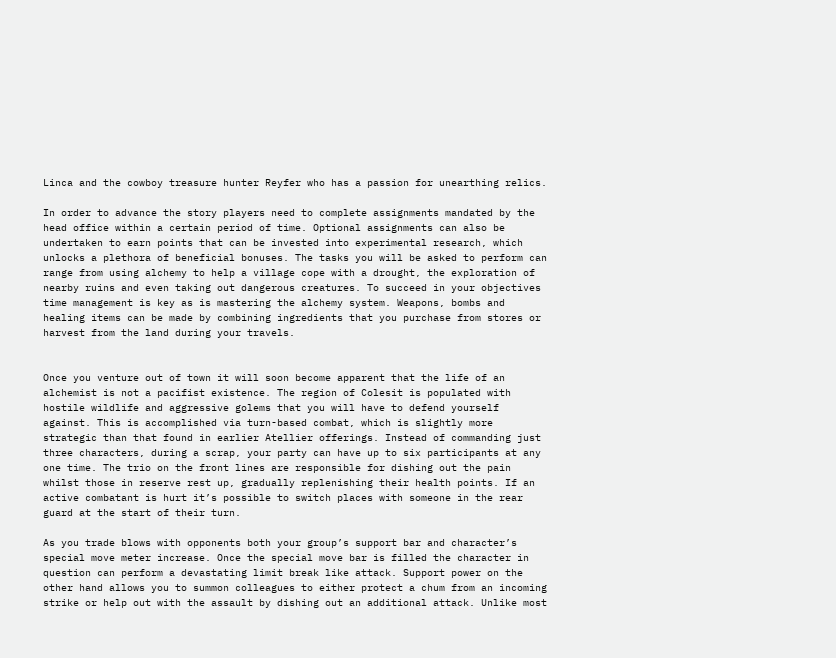Linca and the cowboy treasure hunter Reyfer who has a passion for unearthing relics.

In order to advance the story players need to complete assignments mandated by the head office within a certain period of time. Optional assignments can also be undertaken to earn points that can be invested into experimental research, which unlocks a plethora of beneficial bonuses. The tasks you will be asked to perform can range from using alchemy to help a village cope with a drought, the exploration of nearby ruins and even taking out dangerous creatures. To succeed in your objectives time management is key as is mastering the alchemy system. Weapons, bombs and healing items can be made by combining ingredients that you purchase from stores or harvest from the land during your travels.


Once you venture out of town it will soon become apparent that the life of an alchemist is not a pacifist existence. The region of Colesit is populated with hostile wildlife and aggressive golems that you will have to defend yourself against. This is accomplished via turn-based combat, which is slightly more strategic than that found in earlier Atellier offerings. Instead of commanding just three characters, during a scrap, your party can have up to six participants at any one time. The trio on the front lines are responsible for dishing out the pain whilst those in reserve rest up, gradually replenishing their health points. If an active combatant is hurt it’s possible to switch places with someone in the rear guard at the start of their turn.

As you trade blows with opponents both your group’s support bar and character’s special move meter increase. Once the special move bar is filled the character in question can perform a devastating limit break like attack. Support power on the other hand allows you to summon colleagues to either protect a chum from an incoming strike or help out with the assault by dishing out an additional attack. Unlike most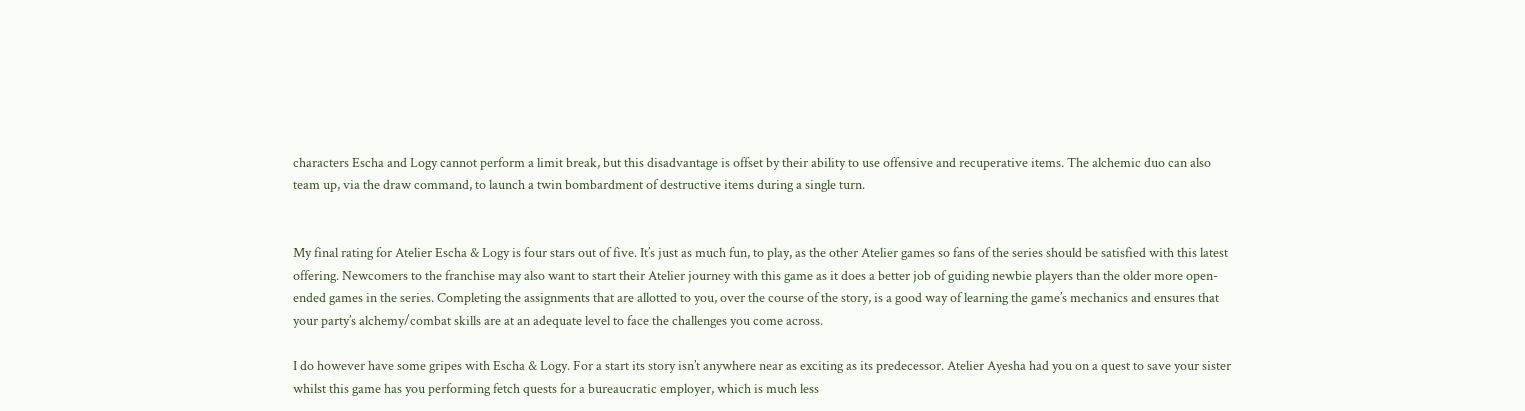characters Escha and Logy cannot perform a limit break, but this disadvantage is offset by their ability to use offensive and recuperative items. The alchemic duo can also team up, via the draw command, to launch a twin bombardment of destructive items during a single turn.


My final rating for Atelier Escha & Logy is four stars out of five. It’s just as much fun, to play, as the other Atelier games so fans of the series should be satisfied with this latest offering. Newcomers to the franchise may also want to start their Atelier journey with this game as it does a better job of guiding newbie players than the older more open-ended games in the series. Completing the assignments that are allotted to you, over the course of the story, is a good way of learning the game’s mechanics and ensures that your party’s alchemy/combat skills are at an adequate level to face the challenges you come across.

I do however have some gripes with Escha & Logy. For a start its story isn’t anywhere near as exciting as its predecessor. Atelier Ayesha had you on a quest to save your sister whilst this game has you performing fetch quests for a bureaucratic employer, which is much less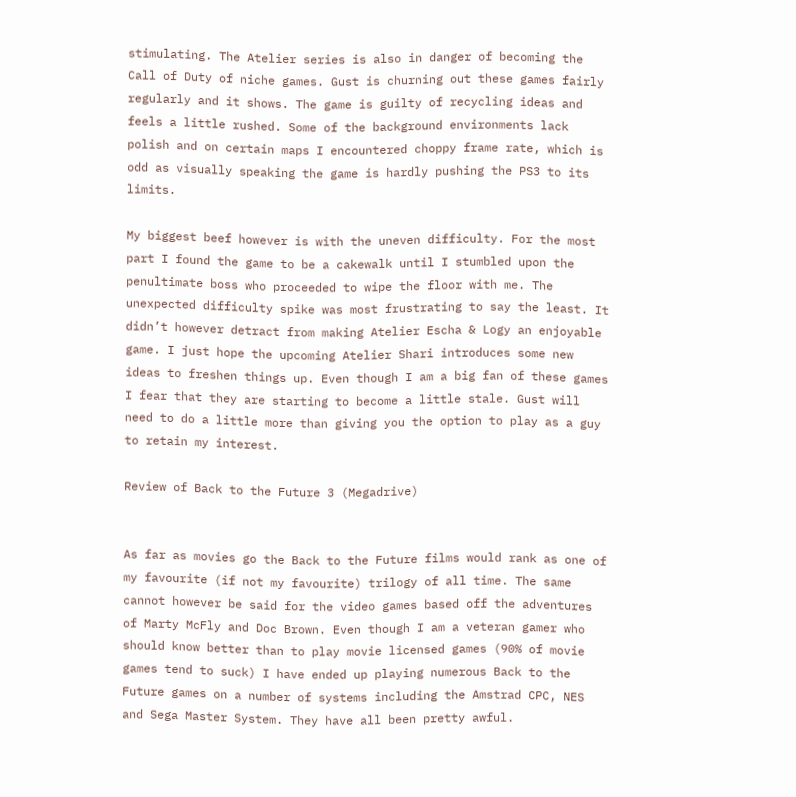stimulating. The Atelier series is also in danger of becoming the Call of Duty of niche games. Gust is churning out these games fairly regularly and it shows. The game is guilty of recycling ideas and feels a little rushed. Some of the background environments lack polish and on certain maps I encountered choppy frame rate, which is odd as visually speaking the game is hardly pushing the PS3 to its limits.

My biggest beef however is with the uneven difficulty. For the most part I found the game to be a cakewalk until I stumbled upon the penultimate boss who proceeded to wipe the floor with me. The unexpected difficulty spike was most frustrating to say the least. It didn’t however detract from making Atelier Escha & Logy an enjoyable game. I just hope the upcoming Atelier Shari introduces some new ideas to freshen things up. Even though I am a big fan of these games I fear that they are starting to become a little stale. Gust will need to do a little more than giving you the option to play as a guy to retain my interest.

Review of Back to the Future 3 (Megadrive)


As far as movies go the Back to the Future films would rank as one of my favourite (if not my favourite) trilogy of all time. The same cannot however be said for the video games based off the adventures of Marty McFly and Doc Brown. Even though I am a veteran gamer who should know better than to play movie licensed games (90% of movie games tend to suck) I have ended up playing numerous Back to the Future games on a number of systems including the Amstrad CPC, NES and Sega Master System. They have all been pretty awful.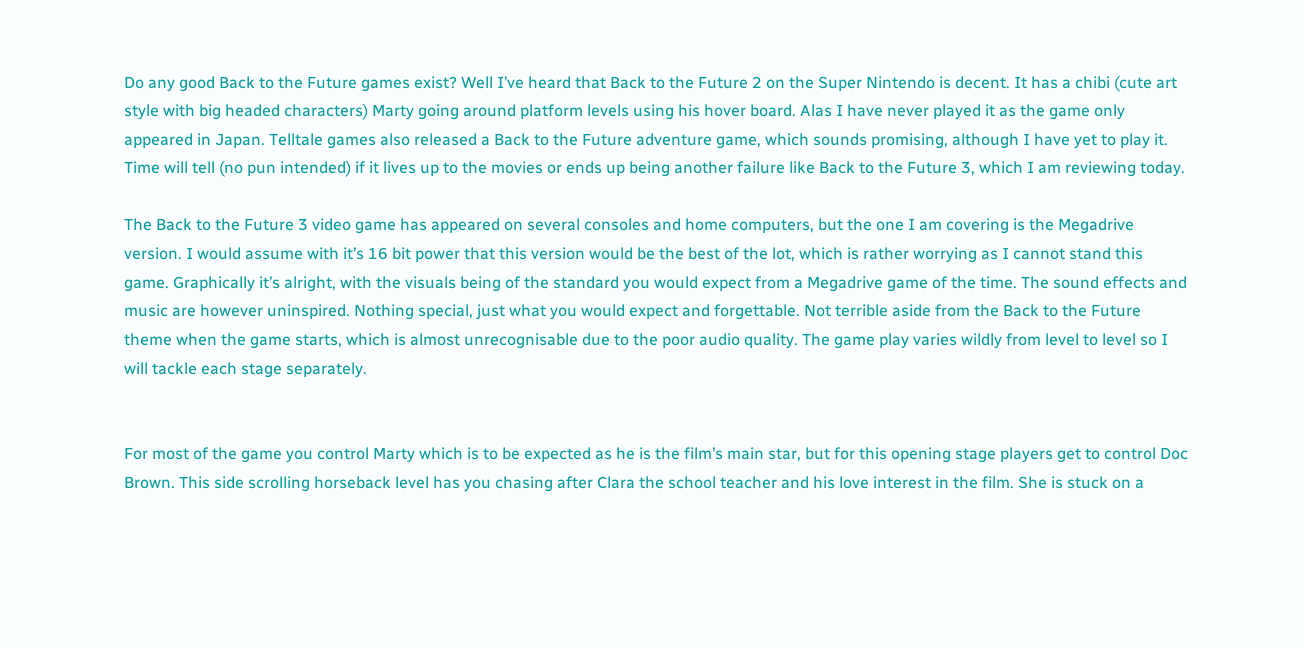Do any good Back to the Future games exist? Well I’ve heard that Back to the Future 2 on the Super Nintendo is decent. It has a chibi (cute art style with big headed characters) Marty going around platform levels using his hover board. Alas I have never played it as the game only appeared in Japan. Telltale games also released a Back to the Future adventure game, which sounds promising, although I have yet to play it. Time will tell (no pun intended) if it lives up to the movies or ends up being another failure like Back to the Future 3, which I am reviewing today.

The Back to the Future 3 video game has appeared on several consoles and home computers, but the one I am covering is the Megadrive version. I would assume with it’s 16 bit power that this version would be the best of the lot, which is rather worrying as I cannot stand this game. Graphically it’s alright, with the visuals being of the standard you would expect from a Megadrive game of the time. The sound effects and music are however uninspired. Nothing special, just what you would expect and forgettable. Not terrible aside from the Back to the Future theme when the game starts, which is almost unrecognisable due to the poor audio quality. The game play varies wildly from level to level so I will tackle each stage separately.


For most of the game you control Marty which is to be expected as he is the film’s main star, but for this opening stage players get to control Doc Brown. This side scrolling horseback level has you chasing after Clara the school teacher and his love interest in the film. She is stuck on a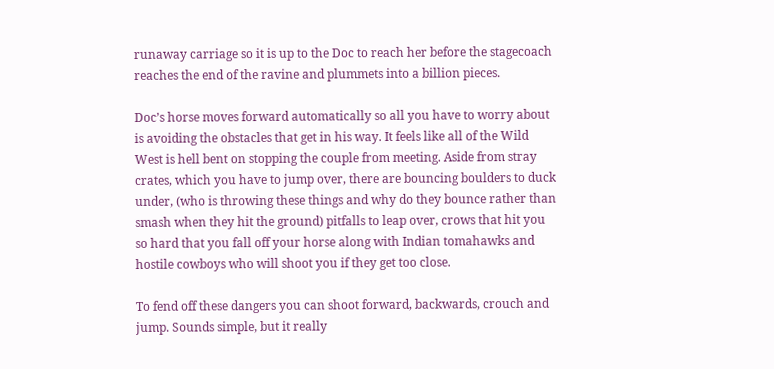runaway carriage so it is up to the Doc to reach her before the stagecoach reaches the end of the ravine and plummets into a billion pieces.

Doc’s horse moves forward automatically so all you have to worry about is avoiding the obstacles that get in his way. It feels like all of the Wild West is hell bent on stopping the couple from meeting. Aside from stray crates, which you have to jump over, there are bouncing boulders to duck under, (who is throwing these things and why do they bounce rather than smash when they hit the ground) pitfalls to leap over, crows that hit you so hard that you fall off your horse along with Indian tomahawks and hostile cowboys who will shoot you if they get too close.

To fend off these dangers you can shoot forward, backwards, crouch and jump. Sounds simple, but it really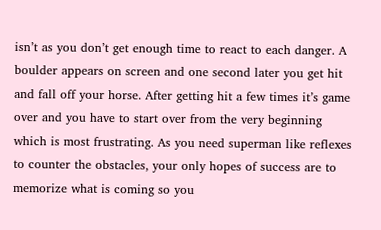isn’t as you don’t get enough time to react to each danger. A boulder appears on screen and one second later you get hit and fall off your horse. After getting hit a few times it’s game over and you have to start over from the very beginning which is most frustrating. As you need superman like reflexes to counter the obstacles, your only hopes of success are to memorize what is coming so you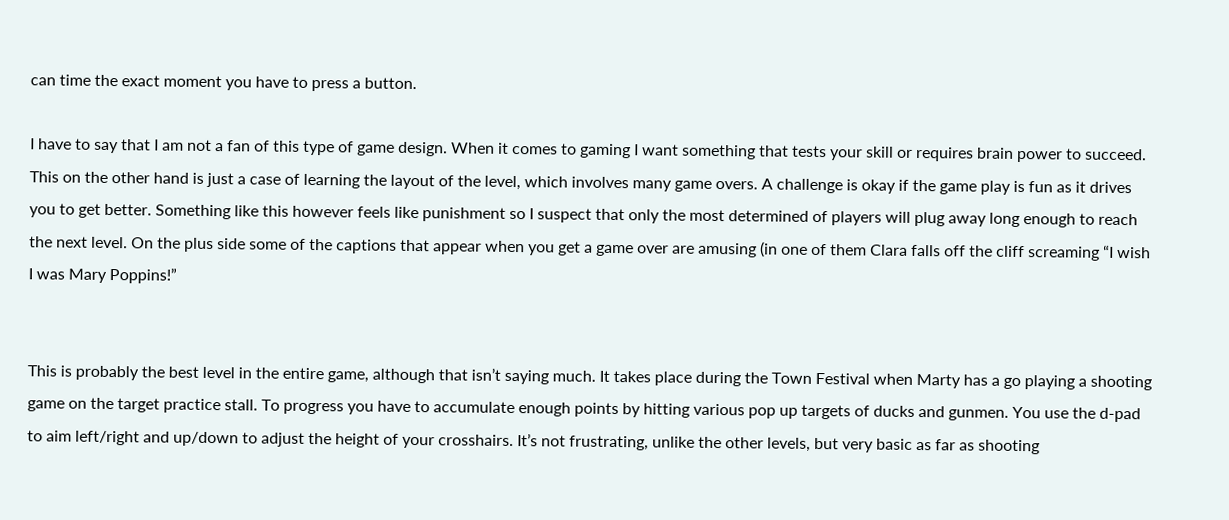can time the exact moment you have to press a button.

I have to say that I am not a fan of this type of game design. When it comes to gaming I want something that tests your skill or requires brain power to succeed. This on the other hand is just a case of learning the layout of the level, which involves many game overs. A challenge is okay if the game play is fun as it drives you to get better. Something like this however feels like punishment so I suspect that only the most determined of players will plug away long enough to reach the next level. On the plus side some of the captions that appear when you get a game over are amusing (in one of them Clara falls off the cliff screaming “I wish I was Mary Poppins!”


This is probably the best level in the entire game, although that isn’t saying much. It takes place during the Town Festival when Marty has a go playing a shooting game on the target practice stall. To progress you have to accumulate enough points by hitting various pop up targets of ducks and gunmen. You use the d-pad to aim left/right and up/down to adjust the height of your crosshairs. It’s not frustrating, unlike the other levels, but very basic as far as shooting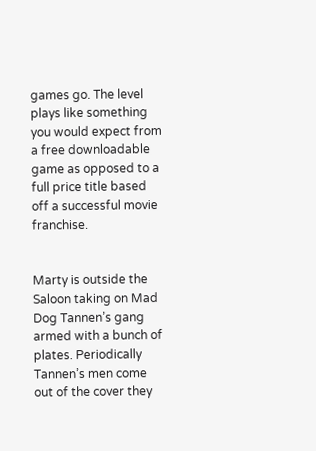games go. The level plays like something you would expect from a free downloadable game as opposed to a full price title based off a successful movie franchise.


Marty is outside the Saloon taking on Mad Dog Tannen’s gang armed with a bunch of plates. Periodically Tannen’s men come out of the cover they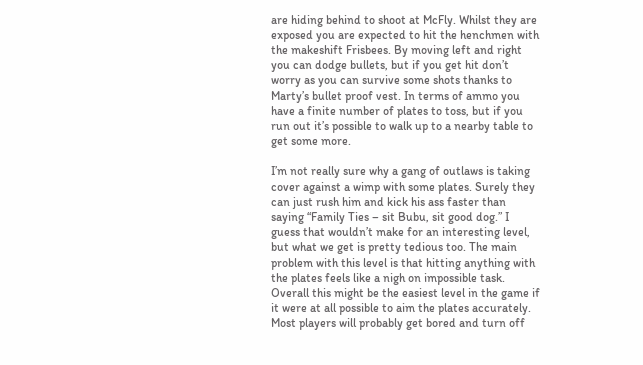are hiding behind to shoot at McFly. Whilst they are exposed you are expected to hit the henchmen with the makeshift Frisbees. By moving left and right you can dodge bullets, but if you get hit don’t worry as you can survive some shots thanks to Marty’s bullet proof vest. In terms of ammo you have a finite number of plates to toss, but if you run out it’s possible to walk up to a nearby table to get some more.

I’m not really sure why a gang of outlaws is taking cover against a wimp with some plates. Surely they can just rush him and kick his ass faster than saying “Family Ties – sit Bubu, sit good dog.” I guess that wouldn’t make for an interesting level, but what we get is pretty tedious too. The main problem with this level is that hitting anything with the plates feels like a nigh on impossible task. Overall this might be the easiest level in the game if it were at all possible to aim the plates accurately. Most players will probably get bored and turn off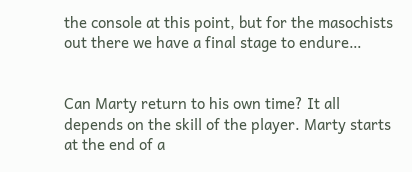the console at this point, but for the masochists out there we have a final stage to endure…


Can Marty return to his own time? It all depends on the skill of the player. Marty starts at the end of a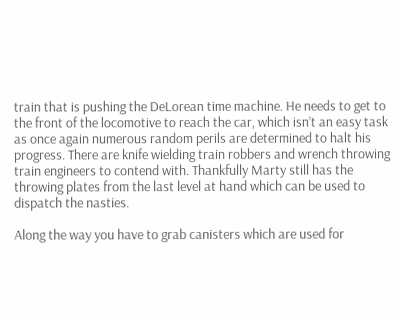train that is pushing the DeLorean time machine. He needs to get to the front of the locomotive to reach the car, which isn’t an easy task as once again numerous random perils are determined to halt his progress. There are knife wielding train robbers and wrench throwing train engineers to contend with. Thankfully Marty still has the throwing plates from the last level at hand which can be used to dispatch the nasties.

Along the way you have to grab canisters which are used for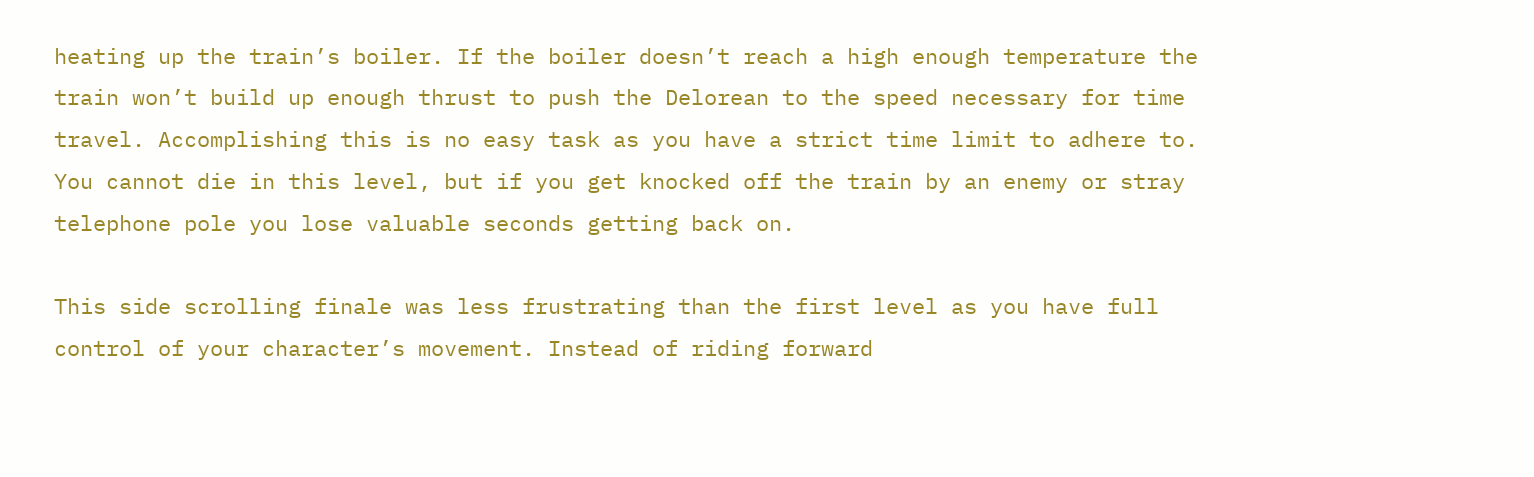heating up the train’s boiler. If the boiler doesn’t reach a high enough temperature the train won’t build up enough thrust to push the Delorean to the speed necessary for time travel. Accomplishing this is no easy task as you have a strict time limit to adhere to. You cannot die in this level, but if you get knocked off the train by an enemy or stray telephone pole you lose valuable seconds getting back on.

This side scrolling finale was less frustrating than the first level as you have full control of your character’s movement. Instead of riding forward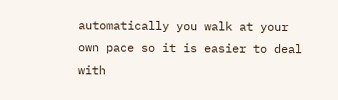automatically you walk at your own pace so it is easier to deal with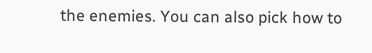the enemies. You can also pick how to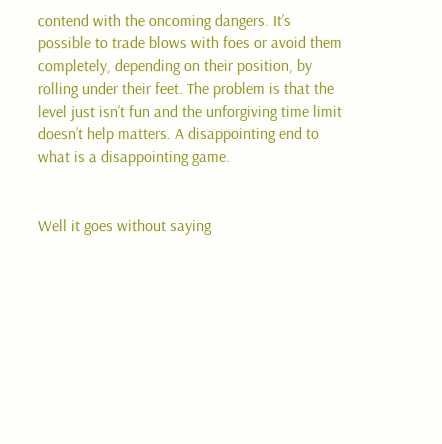contend with the oncoming dangers. It’s possible to trade blows with foes or avoid them completely, depending on their position, by rolling under their feet. The problem is that the level just isn’t fun and the unforgiving time limit doesn’t help matters. A disappointing end to what is a disappointing game.


Well it goes without saying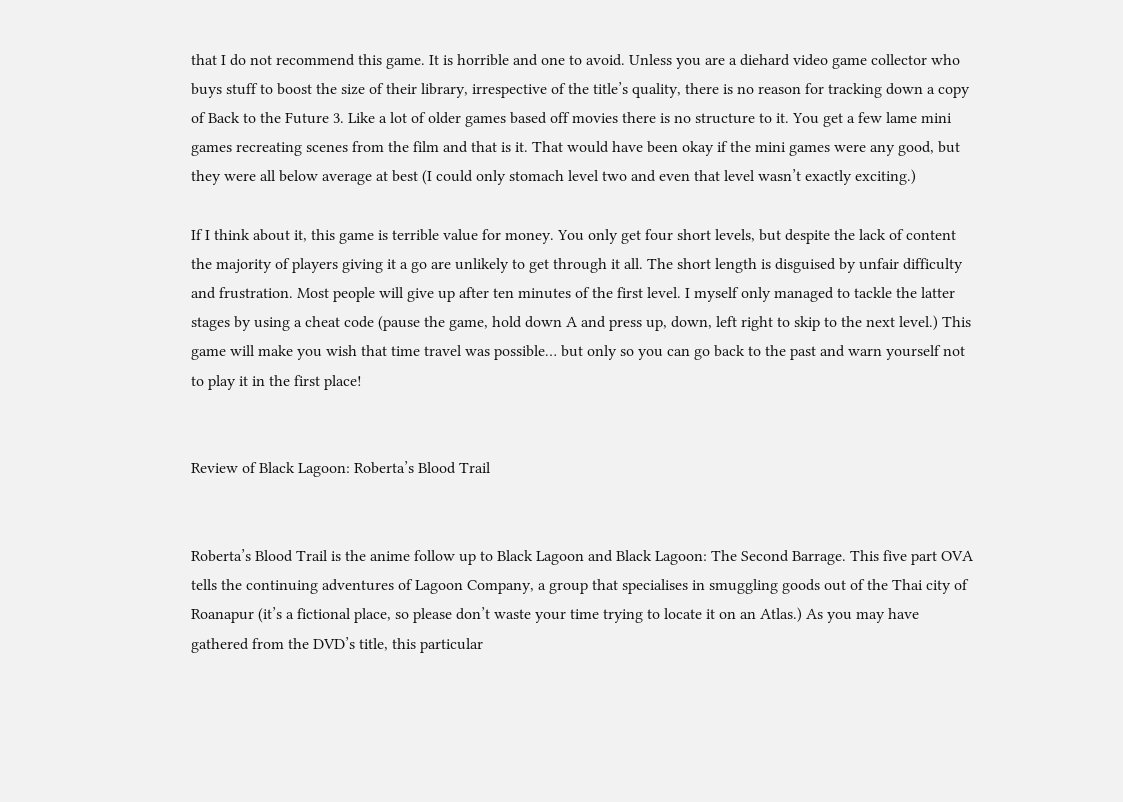that I do not recommend this game. It is horrible and one to avoid. Unless you are a diehard video game collector who buys stuff to boost the size of their library, irrespective of the title’s quality, there is no reason for tracking down a copy of Back to the Future 3. Like a lot of older games based off movies there is no structure to it. You get a few lame mini games recreating scenes from the film and that is it. That would have been okay if the mini games were any good, but they were all below average at best (I could only stomach level two and even that level wasn’t exactly exciting.)

If I think about it, this game is terrible value for money. You only get four short levels, but despite the lack of content the majority of players giving it a go are unlikely to get through it all. The short length is disguised by unfair difficulty and frustration. Most people will give up after ten minutes of the first level. I myself only managed to tackle the latter stages by using a cheat code (pause the game, hold down A and press up, down, left right to skip to the next level.) This game will make you wish that time travel was possible… but only so you can go back to the past and warn yourself not to play it in the first place!


Review of Black Lagoon: Roberta’s Blood Trail


Roberta’s Blood Trail is the anime follow up to Black Lagoon and Black Lagoon: The Second Barrage. This five part OVA tells the continuing adventures of Lagoon Company, a group that specialises in smuggling goods out of the Thai city of Roanapur (it’s a fictional place, so please don’t waste your time trying to locate it on an Atlas.) As you may have gathered from the DVD’s title, this particular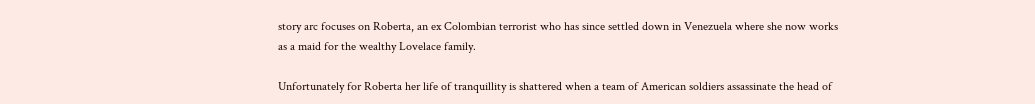story arc focuses on Roberta, an ex Colombian terrorist who has since settled down in Venezuela where she now works as a maid for the wealthy Lovelace family.

Unfortunately for Roberta her life of tranquillity is shattered when a team of American soldiers assassinate the head of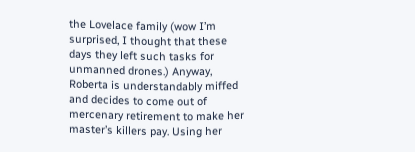the Lovelace family (wow I’m surprised, I thought that these days they left such tasks for unmanned drones.) Anyway, Roberta is understandably miffed and decides to come out of mercenary retirement to make her master’s killers pay. Using her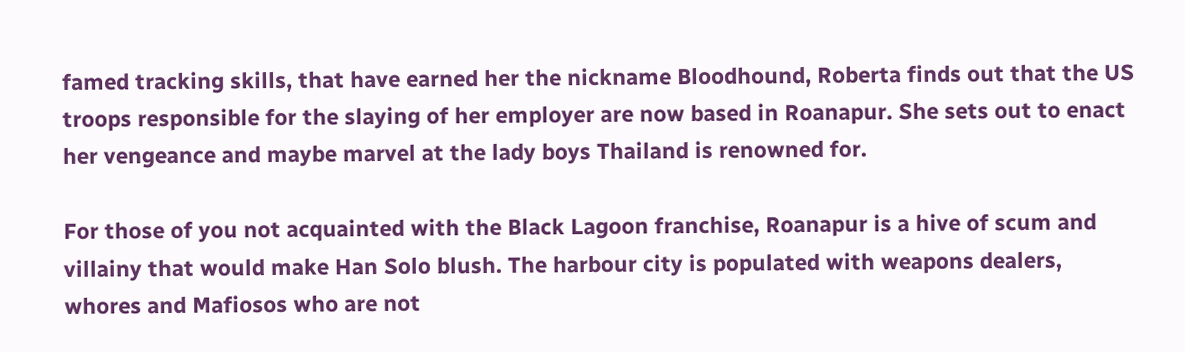famed tracking skills, that have earned her the nickname Bloodhound, Roberta finds out that the US troops responsible for the slaying of her employer are now based in Roanapur. She sets out to enact her vengeance and maybe marvel at the lady boys Thailand is renowned for.

For those of you not acquainted with the Black Lagoon franchise, Roanapur is a hive of scum and villainy that would make Han Solo blush. The harbour city is populated with weapons dealers, whores and Mafiosos who are not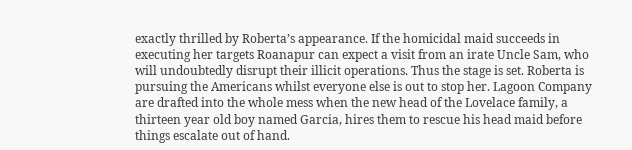exactly thrilled by Roberta’s appearance. If the homicidal maid succeeds in executing her targets Roanapur can expect a visit from an irate Uncle Sam, who will undoubtedly disrupt their illicit operations. Thus the stage is set. Roberta is pursuing the Americans whilst everyone else is out to stop her. Lagoon Company are drafted into the whole mess when the new head of the Lovelace family, a thirteen year old boy named Garcia, hires them to rescue his head maid before things escalate out of hand.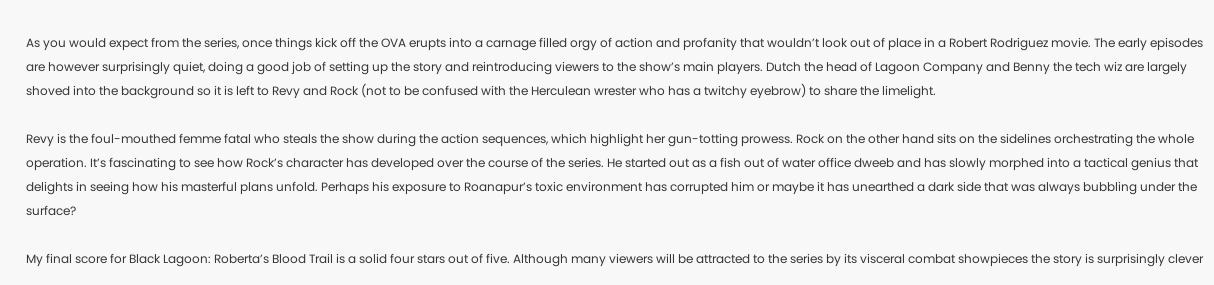As you would expect from the series, once things kick off the OVA erupts into a carnage filled orgy of action and profanity that wouldn’t look out of place in a Robert Rodriguez movie. The early episodes are however surprisingly quiet, doing a good job of setting up the story and reintroducing viewers to the show’s main players. Dutch the head of Lagoon Company and Benny the tech wiz are largely shoved into the background so it is left to Revy and Rock (not to be confused with the Herculean wrester who has a twitchy eyebrow) to share the limelight.

Revy is the foul-mouthed femme fatal who steals the show during the action sequences, which highlight her gun-totting prowess. Rock on the other hand sits on the sidelines orchestrating the whole operation. It’s fascinating to see how Rock’s character has developed over the course of the series. He started out as a fish out of water office dweeb and has slowly morphed into a tactical genius that delights in seeing how his masterful plans unfold. Perhaps his exposure to Roanapur’s toxic environment has corrupted him or maybe it has unearthed a dark side that was always bubbling under the surface?

My final score for Black Lagoon: Roberta’s Blood Trail is a solid four stars out of five. Although many viewers will be attracted to the series by its visceral combat showpieces the story is surprisingly clever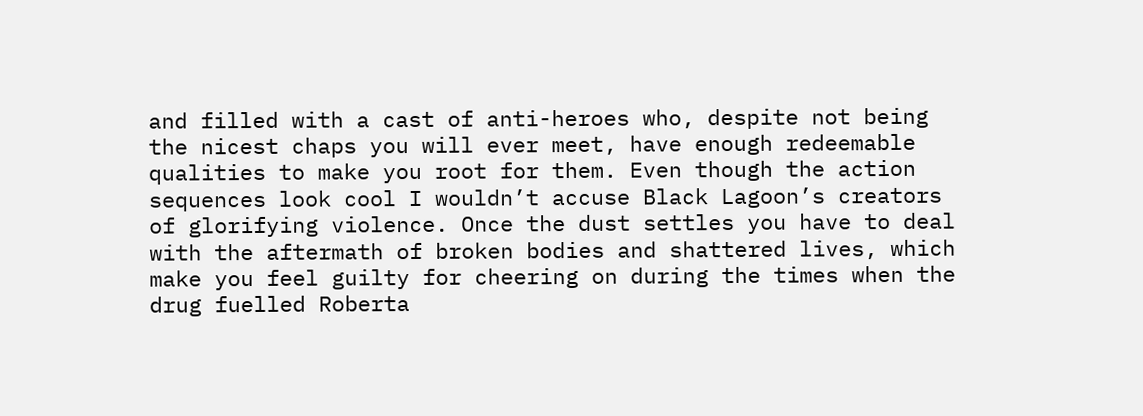and filled with a cast of anti-heroes who, despite not being the nicest chaps you will ever meet, have enough redeemable qualities to make you root for them. Even though the action sequences look cool I wouldn’t accuse Black Lagoon’s creators of glorifying violence. Once the dust settles you have to deal with the aftermath of broken bodies and shattered lives, which make you feel guilty for cheering on during the times when the drug fuelled Roberta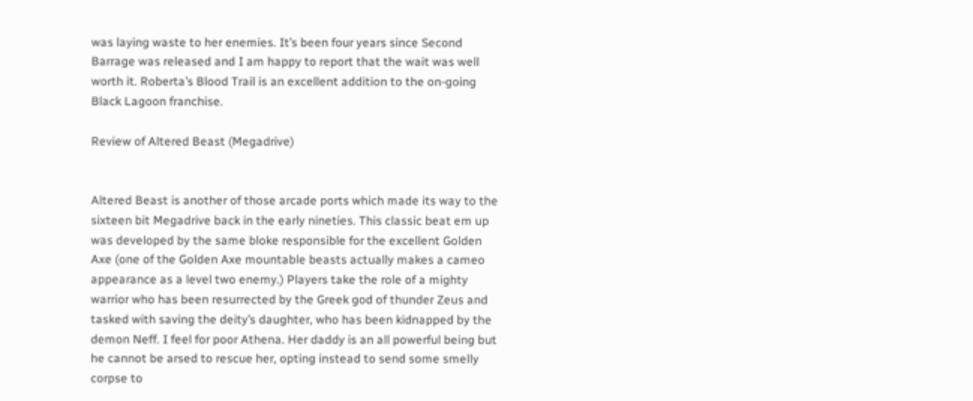was laying waste to her enemies. It’s been four years since Second Barrage was released and I am happy to report that the wait was well worth it. Roberta’s Blood Trail is an excellent addition to the on-going Black Lagoon franchise.

Review of Altered Beast (Megadrive)


Altered Beast is another of those arcade ports which made its way to the sixteen bit Megadrive back in the early nineties. This classic beat em up was developed by the same bloke responsible for the excellent Golden Axe (one of the Golden Axe mountable beasts actually makes a cameo appearance as a level two enemy.) Players take the role of a mighty warrior who has been resurrected by the Greek god of thunder Zeus and tasked with saving the deity’s daughter, who has been kidnapped by the demon Neff. I feel for poor Athena. Her daddy is an all powerful being but he cannot be arsed to rescue her, opting instead to send some smelly corpse to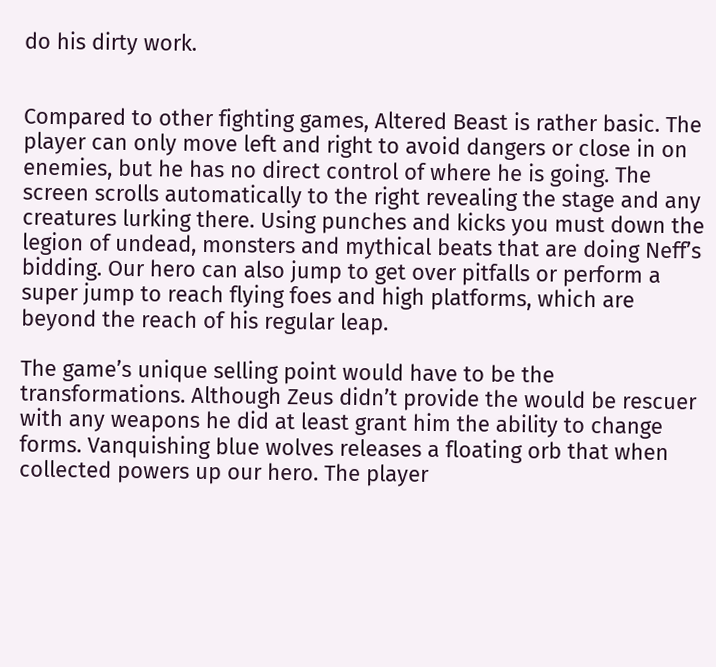do his dirty work.


Compared to other fighting games, Altered Beast is rather basic. The player can only move left and right to avoid dangers or close in on enemies, but he has no direct control of where he is going. The screen scrolls automatically to the right revealing the stage and any creatures lurking there. Using punches and kicks you must down the legion of undead, monsters and mythical beats that are doing Neff’s bidding. Our hero can also jump to get over pitfalls or perform a super jump to reach flying foes and high platforms, which are beyond the reach of his regular leap.

The game’s unique selling point would have to be the transformations. Although Zeus didn’t provide the would be rescuer with any weapons he did at least grant him the ability to change forms. Vanquishing blue wolves releases a floating orb that when collected powers up our hero. The player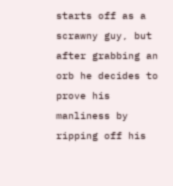starts off as a scrawny guy, but after grabbing an orb he decides to prove his manliness by ripping off his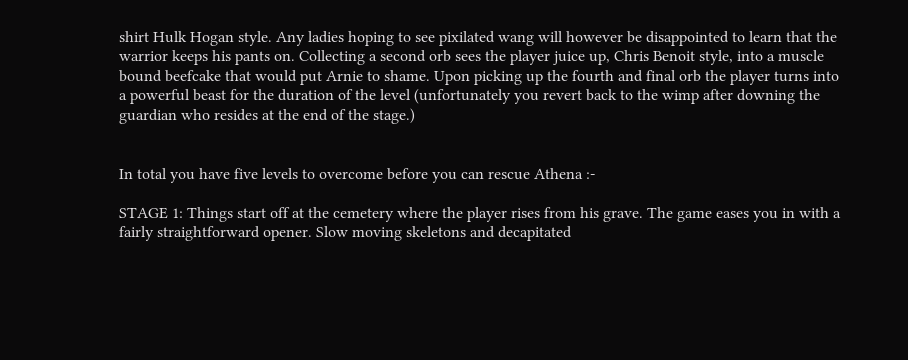shirt Hulk Hogan style. Any ladies hoping to see pixilated wang will however be disappointed to learn that the warrior keeps his pants on. Collecting a second orb sees the player juice up, Chris Benoit style, into a muscle bound beefcake that would put Arnie to shame. Upon picking up the fourth and final orb the player turns into a powerful beast for the duration of the level (unfortunately you revert back to the wimp after downing the guardian who resides at the end of the stage.)


In total you have five levels to overcome before you can rescue Athena :-

STAGE 1: Things start off at the cemetery where the player rises from his grave. The game eases you in with a fairly straightforward opener. Slow moving skeletons and decapitated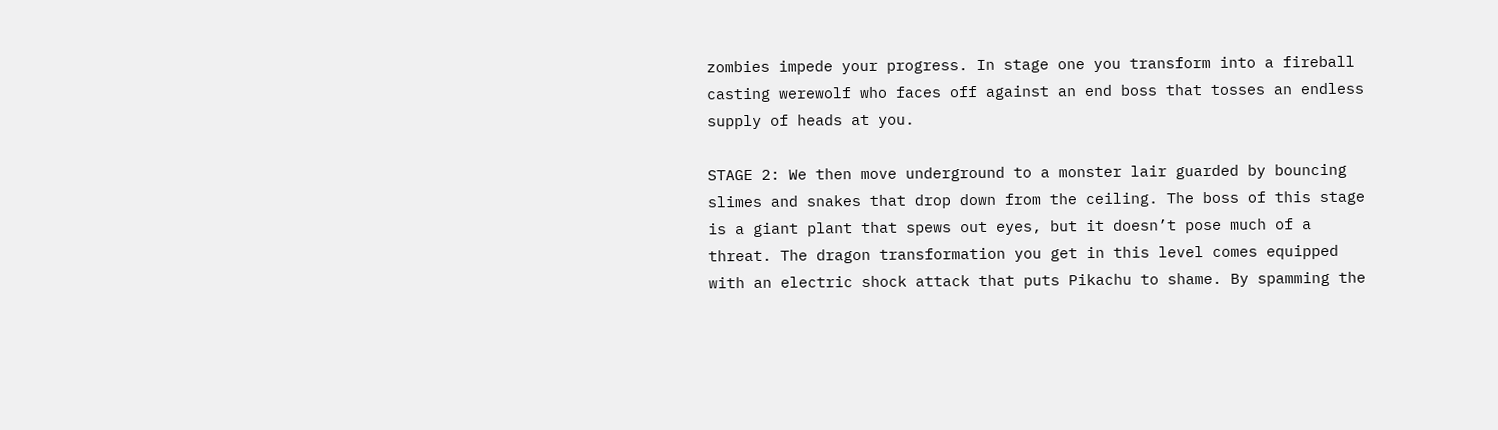zombies impede your progress. In stage one you transform into a fireball casting werewolf who faces off against an end boss that tosses an endless supply of heads at you.

STAGE 2: We then move underground to a monster lair guarded by bouncing slimes and snakes that drop down from the ceiling. The boss of this stage is a giant plant that spews out eyes, but it doesn’t pose much of a threat. The dragon transformation you get in this level comes equipped with an electric shock attack that puts Pikachu to shame. By spamming the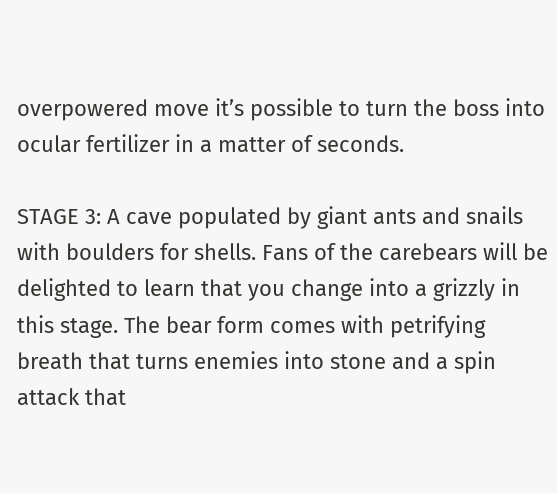overpowered move it’s possible to turn the boss into ocular fertilizer in a matter of seconds.

STAGE 3: A cave populated by giant ants and snails with boulders for shells. Fans of the carebears will be delighted to learn that you change into a grizzly in this stage. The bear form comes with petrifying breath that turns enemies into stone and a spin attack that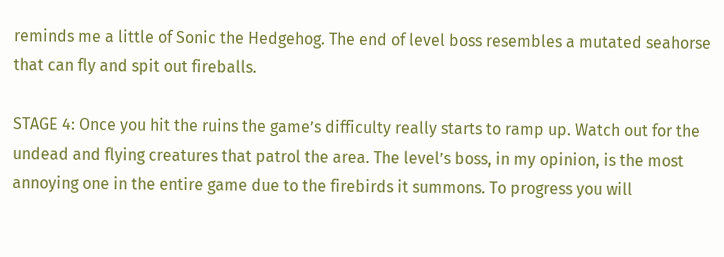reminds me a little of Sonic the Hedgehog. The end of level boss resembles a mutated seahorse that can fly and spit out fireballs.

STAGE 4: Once you hit the ruins the game’s difficulty really starts to ramp up. Watch out for the undead and flying creatures that patrol the area. The level’s boss, in my opinion, is the most annoying one in the entire game due to the firebirds it summons. To progress you will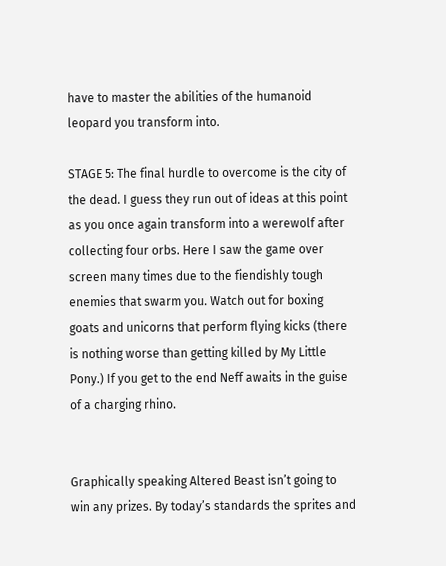have to master the abilities of the humanoid leopard you transform into.

STAGE 5: The final hurdle to overcome is the city of the dead. I guess they run out of ideas at this point as you once again transform into a werewolf after collecting four orbs. Here I saw the game over screen many times due to the fiendishly tough enemies that swarm you. Watch out for boxing goats and unicorns that perform flying kicks (there is nothing worse than getting killed by My Little Pony.) If you get to the end Neff awaits in the guise of a charging rhino.


Graphically speaking Altered Beast isn’t going to win any prizes. By today’s standards the sprites and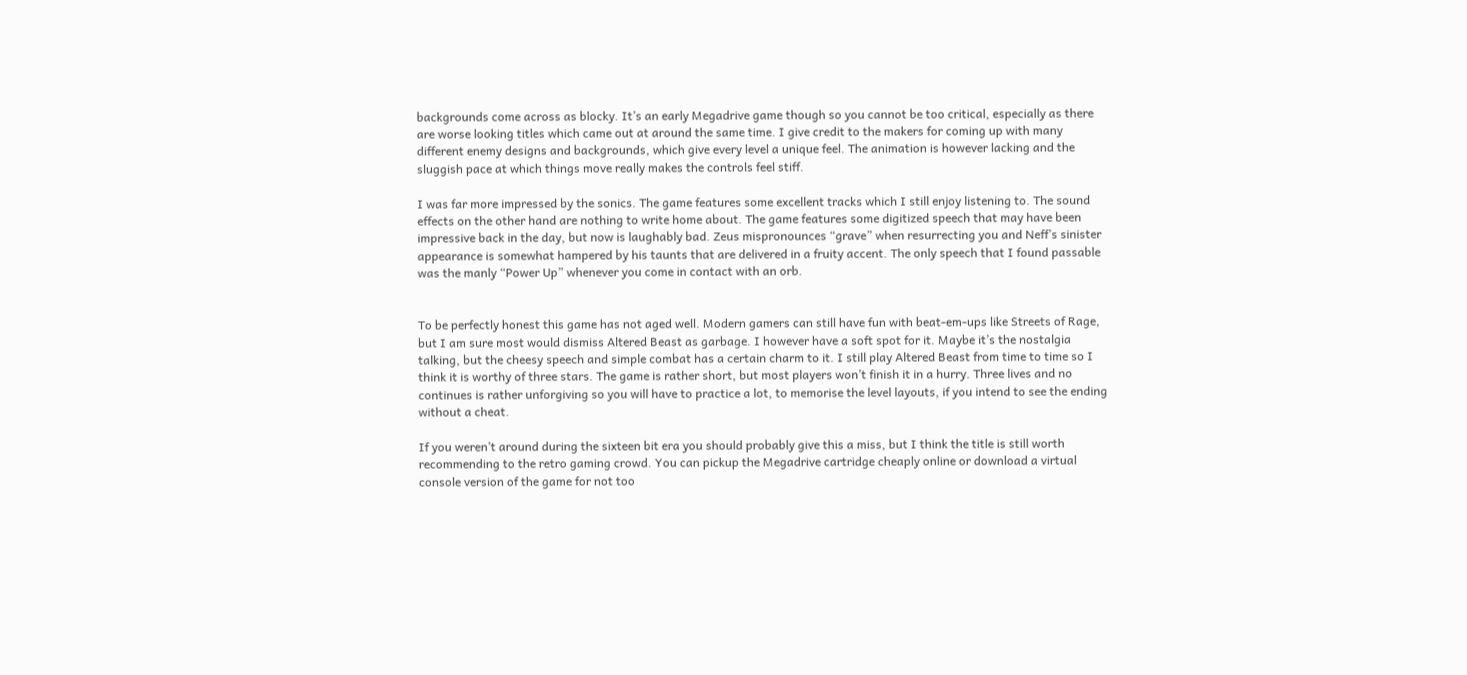backgrounds come across as blocky. It’s an early Megadrive game though so you cannot be too critical, especially as there are worse looking titles which came out at around the same time. I give credit to the makers for coming up with many different enemy designs and backgrounds, which give every level a unique feel. The animation is however lacking and the sluggish pace at which things move really makes the controls feel stiff.

I was far more impressed by the sonics. The game features some excellent tracks which I still enjoy listening to. The sound effects on the other hand are nothing to write home about. The game features some digitized speech that may have been impressive back in the day, but now is laughably bad. Zeus mispronounces “grave” when resurrecting you and Neff’s sinister appearance is somewhat hampered by his taunts that are delivered in a fruity accent. The only speech that I found passable was the manly “Power Up” whenever you come in contact with an orb.


To be perfectly honest this game has not aged well. Modern gamers can still have fun with beat-em-ups like Streets of Rage, but I am sure most would dismiss Altered Beast as garbage. I however have a soft spot for it. Maybe it’s the nostalgia talking, but the cheesy speech and simple combat has a certain charm to it. I still play Altered Beast from time to time so I think it is worthy of three stars. The game is rather short, but most players won’t finish it in a hurry. Three lives and no continues is rather unforgiving so you will have to practice a lot, to memorise the level layouts, if you intend to see the ending without a cheat.

If you weren’t around during the sixteen bit era you should probably give this a miss, but I think the title is still worth recommending to the retro gaming crowd. You can pickup the Megadrive cartridge cheaply online or download a virtual console version of the game for not too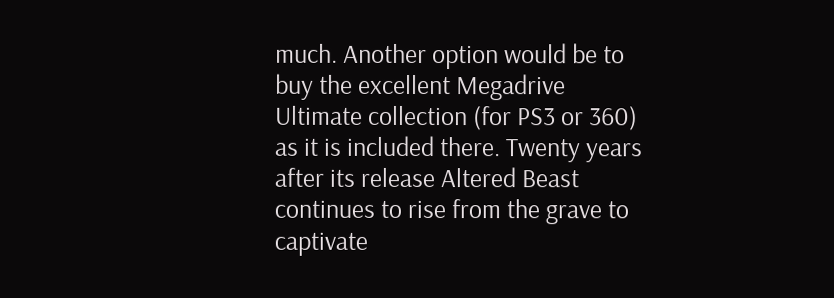much. Another option would be to buy the excellent Megadrive Ultimate collection (for PS3 or 360) as it is included there. Twenty years after its release Altered Beast continues to rise from the grave to captivate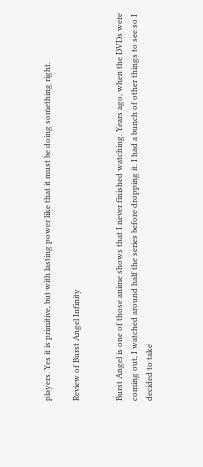players. Yes it is primitive, but with lasting power like that it must be doing something right.

Review of Burst Angel Infinity


Burst Angel is one of those anime shows that I never finished watching. Years ago, when the DVDs were coming out, I watched around half the series before dropping it. I had a bunch of other things to see so I decided to take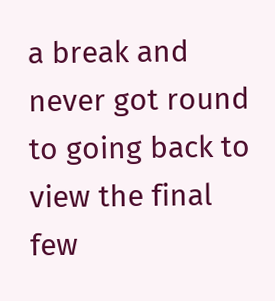a break and never got round to going back to view the final few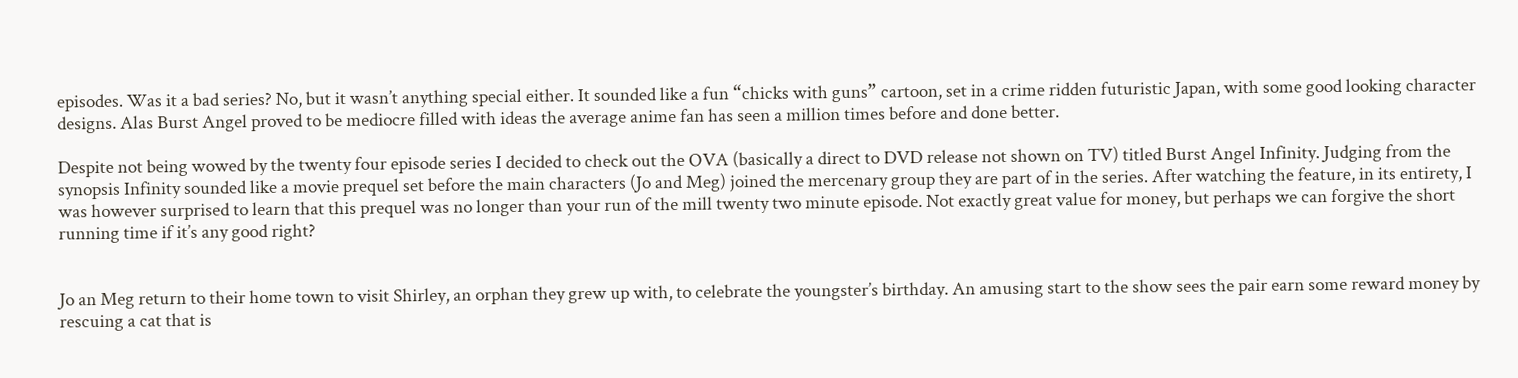episodes. Was it a bad series? No, but it wasn’t anything special either. It sounded like a fun “chicks with guns” cartoon, set in a crime ridden futuristic Japan, with some good looking character designs. Alas Burst Angel proved to be mediocre filled with ideas the average anime fan has seen a million times before and done better.

Despite not being wowed by the twenty four episode series I decided to check out the OVA (basically a direct to DVD release not shown on TV) titled Burst Angel Infinity. Judging from the synopsis Infinity sounded like a movie prequel set before the main characters (Jo and Meg) joined the mercenary group they are part of in the series. After watching the feature, in its entirety, I was however surprised to learn that this prequel was no longer than your run of the mill twenty two minute episode. Not exactly great value for money, but perhaps we can forgive the short running time if it’s any good right?


Jo an Meg return to their home town to visit Shirley, an orphan they grew up with, to celebrate the youngster’s birthday. An amusing start to the show sees the pair earn some reward money by rescuing a cat that is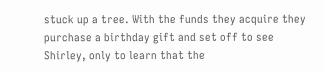stuck up a tree. With the funds they acquire they purchase a birthday gift and set off to see Shirley, only to learn that the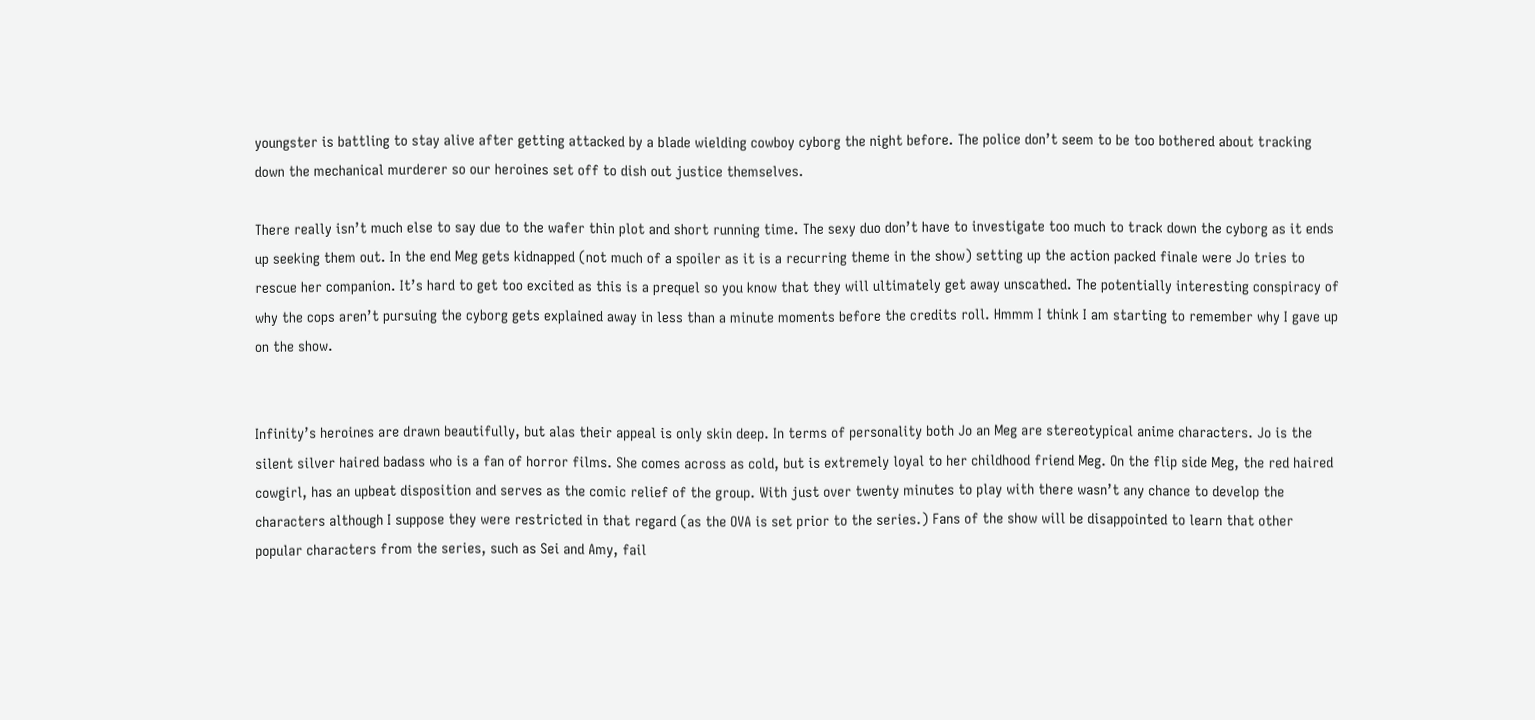youngster is battling to stay alive after getting attacked by a blade wielding cowboy cyborg the night before. The police don’t seem to be too bothered about tracking down the mechanical murderer so our heroines set off to dish out justice themselves.

There really isn’t much else to say due to the wafer thin plot and short running time. The sexy duo don’t have to investigate too much to track down the cyborg as it ends up seeking them out. In the end Meg gets kidnapped (not much of a spoiler as it is a recurring theme in the show) setting up the action packed finale were Jo tries to rescue her companion. It’s hard to get too excited as this is a prequel so you know that they will ultimately get away unscathed. The potentially interesting conspiracy of why the cops aren’t pursuing the cyborg gets explained away in less than a minute moments before the credits roll. Hmmm I think I am starting to remember why I gave up on the show.


Infinity’s heroines are drawn beautifully, but alas their appeal is only skin deep. In terms of personality both Jo an Meg are stereotypical anime characters. Jo is the silent silver haired badass who is a fan of horror films. She comes across as cold, but is extremely loyal to her childhood friend Meg. On the flip side Meg, the red haired cowgirl, has an upbeat disposition and serves as the comic relief of the group. With just over twenty minutes to play with there wasn’t any chance to develop the characters although I suppose they were restricted in that regard (as the OVA is set prior to the series.) Fans of the show will be disappointed to learn that other popular characters from the series, such as Sei and Amy, fail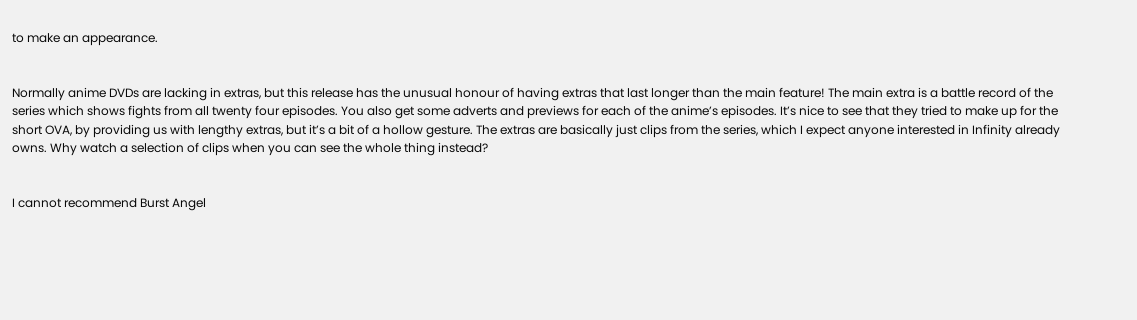to make an appearance.


Normally anime DVDs are lacking in extras, but this release has the unusual honour of having extras that last longer than the main feature! The main extra is a battle record of the series which shows fights from all twenty four episodes. You also get some adverts and previews for each of the anime’s episodes. It’s nice to see that they tried to make up for the short OVA, by providing us with lengthy extras, but it’s a bit of a hollow gesture. The extras are basically just clips from the series, which I expect anyone interested in Infinity already owns. Why watch a selection of clips when you can see the whole thing instead?


I cannot recommend Burst Angel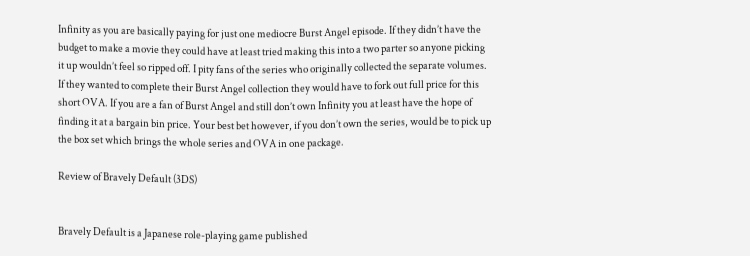Infinity as you are basically paying for just one mediocre Burst Angel episode. If they didn’t have the budget to make a movie they could have at least tried making this into a two parter so anyone picking it up wouldn’t feel so ripped off. I pity fans of the series who originally collected the separate volumes. If they wanted to complete their Burst Angel collection they would have to fork out full price for this short OVA. If you are a fan of Burst Angel and still don’t own Infinity you at least have the hope of finding it at a bargain bin price. Your best bet however, if you don’t own the series, would be to pick up the box set which brings the whole series and OVA in one package.

Review of Bravely Default (3DS)


Bravely Default is a Japanese role-playing game published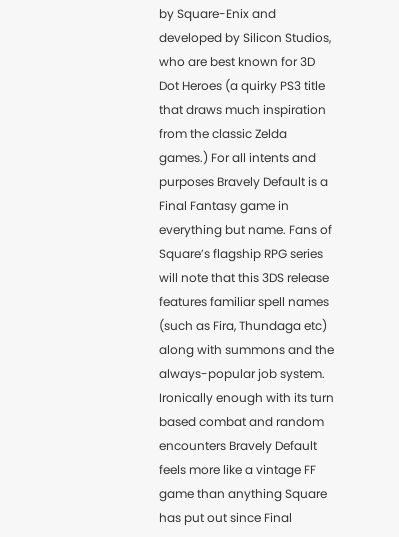by Square-Enix and developed by Silicon Studios, who are best known for 3D Dot Heroes (a quirky PS3 title that draws much inspiration from the classic Zelda games.) For all intents and purposes Bravely Default is a Final Fantasy game in everything but name. Fans of Square’s flagship RPG series will note that this 3DS release features familiar spell names (such as Fira, Thundaga etc) along with summons and the always-popular job system. Ironically enough with its turn based combat and random encounters Bravely Default feels more like a vintage FF game than anything Square has put out since Final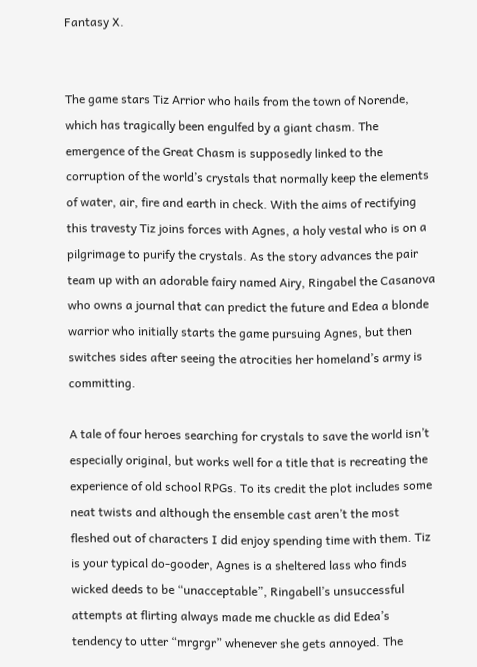Fantasy X.


The game stars Tiz Arrior who hails from the town of Norende, which has tragically been engulfed by a giant chasm. The emergence of the Great Chasm is supposedly linked to the corruption of the world’s crystals that normally keep the elements of water, air, fire and earth in check. With the aims of rectifying this travesty Tiz joins forces with Agnes, a holy vestal who is on a pilgrimage to purify the crystals. As the story advances the pair team up with an adorable fairy named Airy, Ringabel the Casanova who owns a journal that can predict the future and Edea a blonde warrior who initially starts the game pursuing Agnes, but then switches sides after seeing the atrocities her homeland’s army is committing.

A tale of four heroes searching for crystals to save the world isn’t especially original, but works well for a title that is recreating the experience of old school RPGs. To its credit the plot includes some neat twists and although the ensemble cast aren’t the most fleshed out of characters I did enjoy spending time with them. Tiz is your typical do-gooder, Agnes is a sheltered lass who finds wicked deeds to be “unacceptable”, Ringabell’s unsuccessful attempts at flirting always made me chuckle as did Edea’s tendency to utter “mrgrgr” whenever she gets annoyed. The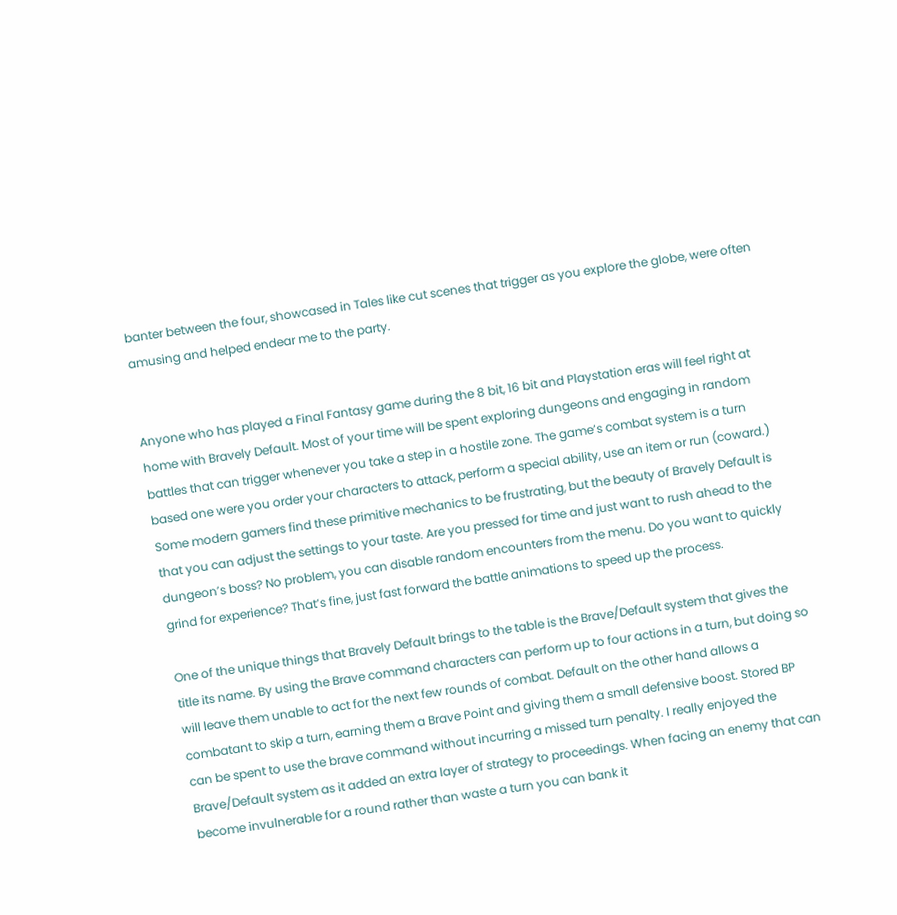banter between the four, showcased in Tales like cut scenes that trigger as you explore the globe, were often amusing and helped endear me to the party.


Anyone who has played a Final Fantasy game during the 8 bit, 16 bit and Playstation eras will feel right at home with Bravely Default. Most of your time will be spent exploring dungeons and engaging in random battles that can trigger whenever you take a step in a hostile zone. The game’s combat system is a turn based one were you order your characters to attack, perform a special ability, use an item or run (coward.) Some modern gamers find these primitive mechanics to be frustrating, but the beauty of Bravely Default is that you can adjust the settings to your taste. Are you pressed for time and just want to rush ahead to the dungeon’s boss? No problem, you can disable random encounters from the menu. Do you want to quickly grind for experience? That’s fine, just fast forward the battle animations to speed up the process.

One of the unique things that Bravely Default brings to the table is the Brave/Default system that gives the title its name. By using the Brave command characters can perform up to four actions in a turn, but doing so will leave them unable to act for the next few rounds of combat. Default on the other hand allows a combatant to skip a turn, earning them a Brave Point and giving them a small defensive boost. Stored BP can be spent to use the brave command without incurring a missed turn penalty. I really enjoyed the Brave/Default system as it added an extra layer of strategy to proceedings. When facing an enemy that can become invulnerable for a round rather than waste a turn you can bank it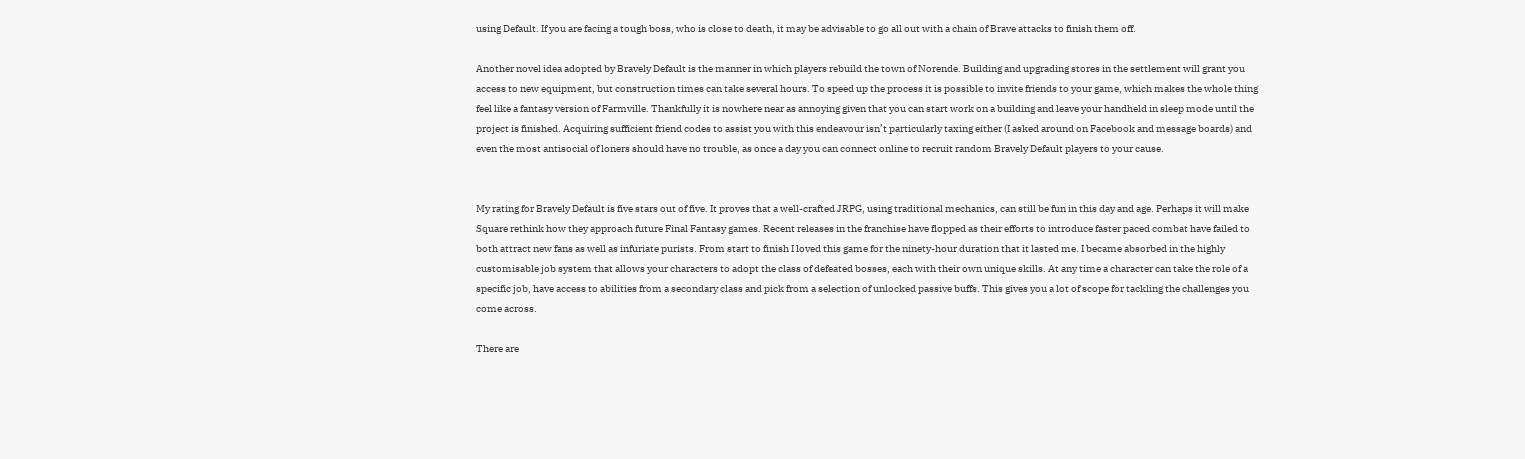using Default. If you are facing a tough boss, who is close to death, it may be advisable to go all out with a chain of Brave attacks to finish them off.

Another novel idea adopted by Bravely Default is the manner in which players rebuild the town of Norende. Building and upgrading stores in the settlement will grant you access to new equipment, but construction times can take several hours. To speed up the process it is possible to invite friends to your game, which makes the whole thing feel like a fantasy version of Farmville. Thankfully it is nowhere near as annoying given that you can start work on a building and leave your handheld in sleep mode until the project is finished. Acquiring sufficient friend codes to assist you with this endeavour isn’t particularly taxing either (I asked around on Facebook and message boards) and even the most antisocial of loners should have no trouble, as once a day you can connect online to recruit random Bravely Default players to your cause.


My rating for Bravely Default is five stars out of five. It proves that a well-crafted JRPG, using traditional mechanics, can still be fun in this day and age. Perhaps it will make Square rethink how they approach future Final Fantasy games. Recent releases in the franchise have flopped as their efforts to introduce faster paced combat have failed to both attract new fans as well as infuriate purists. From start to finish I loved this game for the ninety-hour duration that it lasted me. I became absorbed in the highly customisable job system that allows your characters to adopt the class of defeated bosses, each with their own unique skills. At any time a character can take the role of a specific job, have access to abilities from a secondary class and pick from a selection of unlocked passive buffs. This gives you a lot of scope for tackling the challenges you come across.

There are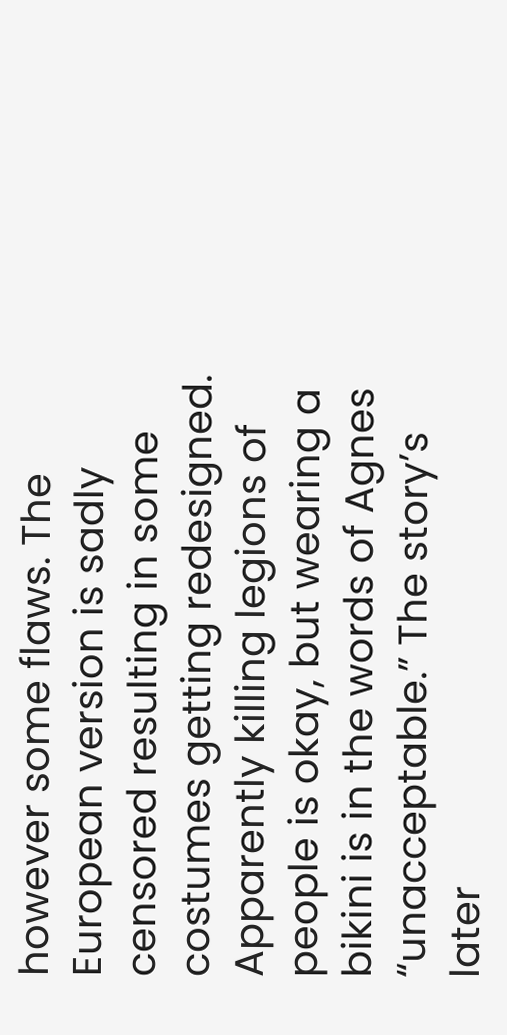however some flaws. The European version is sadly censored resulting in some costumes getting redesigned. Apparently killing legions of people is okay, but wearing a bikini is in the words of Agnes “unacceptable.” The story’s later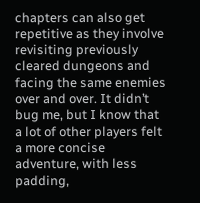chapters can also get repetitive as they involve revisiting previously cleared dungeons and facing the same enemies over and over. It didn’t bug me, but I know that a lot of other players felt a more concise adventure, with less padding,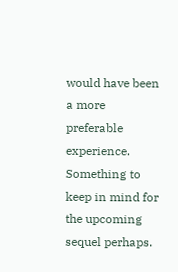would have been a more preferable experience. Something to keep in mind for the upcoming sequel perhaps.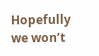Hopefully we won’t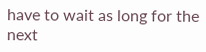have to wait as long for the next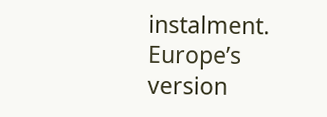instalment. Europe’s version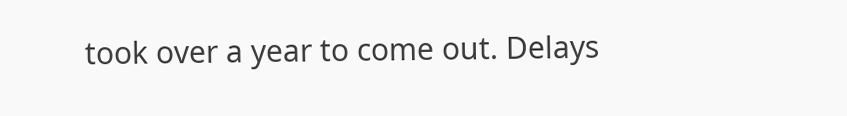took over a year to come out. Delays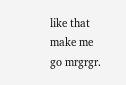like that make me go mrgrgr.